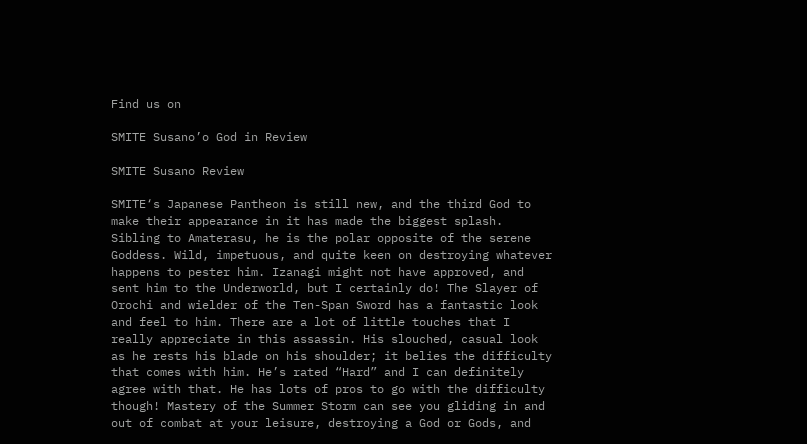Find us on

SMITE Susano’o God in Review

SMITE Susano Review

SMITE‘s Japanese Pantheon is still new, and the third God to make their appearance in it has made the biggest splash. Sibling to Amaterasu, he is the polar opposite of the serene Goddess. Wild, impetuous, and quite keen on destroying whatever happens to pester him. Izanagi might not have approved, and sent him to the Underworld, but I certainly do! The Slayer of Orochi and wielder of the Ten-Span Sword has a fantastic look and feel to him. There are a lot of little touches that I really appreciate in this assassin. His slouched, casual look as he rests his blade on his shoulder; it belies the difficulty that comes with him. He’s rated “Hard” and I can definitely agree with that. He has lots of pros to go with the difficulty though! Mastery of the Summer Storm can see you gliding in and out of combat at your leisure, destroying a God or Gods, and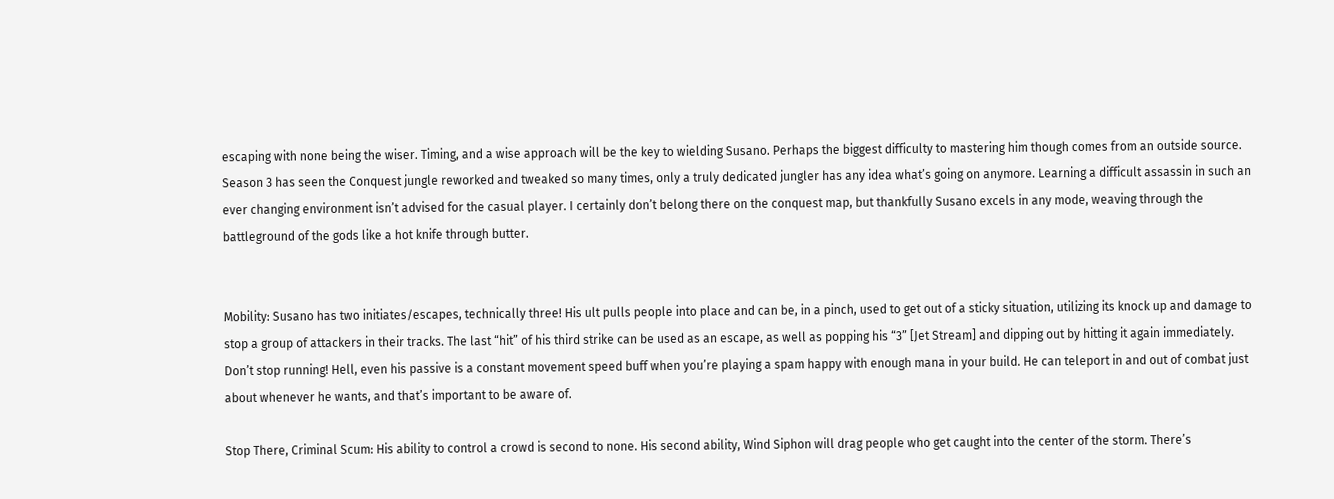escaping with none being the wiser. Timing, and a wise approach will be the key to wielding Susano. Perhaps the biggest difficulty to mastering him though comes from an outside source. Season 3 has seen the Conquest jungle reworked and tweaked so many times, only a truly dedicated jungler has any idea what’s going on anymore. Learning a difficult assassin in such an ever changing environment isn’t advised for the casual player. I certainly don’t belong there on the conquest map, but thankfully Susano excels in any mode, weaving through the battleground of the gods like a hot knife through butter.


Mobility: Susano has two initiates/escapes, technically three! His ult pulls people into place and can be, in a pinch, used to get out of a sticky situation, utilizing its knock up and damage to stop a group of attackers in their tracks. The last “hit” of his third strike can be used as an escape, as well as popping his “3” [Jet Stream] and dipping out by hitting it again immediately. Don’t stop running! Hell, even his passive is a constant movement speed buff when you’re playing a spam happy with enough mana in your build. He can teleport in and out of combat just about whenever he wants, and that’s important to be aware of.

Stop There, Criminal Scum: His ability to control a crowd is second to none. His second ability, Wind Siphon will drag people who get caught into the center of the storm. There’s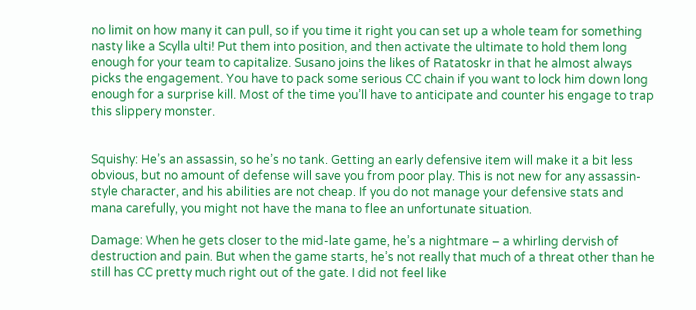no limit on how many it can pull, so if you time it right you can set up a whole team for something nasty like a Scylla ulti! Put them into position, and then activate the ultimate to hold them long enough for your team to capitalize. Susano joins the likes of Ratatoskr in that he almost always picks the engagement. You have to pack some serious CC chain if you want to lock him down long enough for a surprise kill. Most of the time you’ll have to anticipate and counter his engage to trap this slippery monster.


Squishy: He’s an assassin, so he’s no tank. Getting an early defensive item will make it a bit less obvious, but no amount of defense will save you from poor play. This is not new for any assassin-style character, and his abilities are not cheap. If you do not manage your defensive stats and mana carefully, you might not have the mana to flee an unfortunate situation.

Damage: When he gets closer to the mid-late game, he’s a nightmare – a whirling dervish of destruction and pain. But when the game starts, he’s not really that much of a threat other than he still has CC pretty much right out of the gate. I did not feel like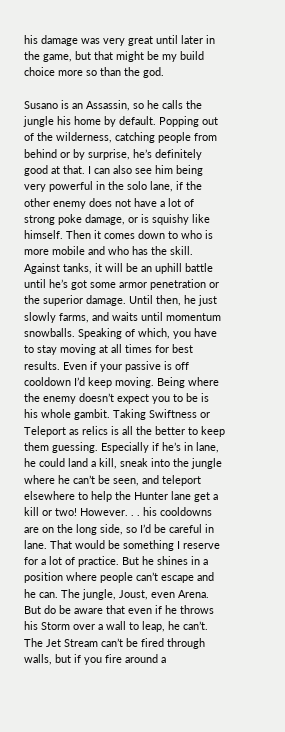his damage was very great until later in the game, but that might be my build choice more so than the god.

Susano is an Assassin, so he calls the jungle his home by default. Popping out of the wilderness, catching people from behind or by surprise, he’s definitely good at that. I can also see him being very powerful in the solo lane, if the other enemy does not have a lot of strong poke damage, or is squishy like himself. Then it comes down to who is more mobile and who has the skill. Against tanks, it will be an uphill battle until he’s got some armor penetration or the superior damage. Until then, he just slowly farms, and waits until momentum snowballs. Speaking of which, you have to stay moving at all times for best results. Even if your passive is off cooldown I’d keep moving. Being where the enemy doesn’t expect you to be is his whole gambit. Taking Swiftness or Teleport as relics is all the better to keep them guessing. Especially if he’s in lane, he could land a kill, sneak into the jungle where he can’t be seen, and teleport elsewhere to help the Hunter lane get a kill or two! However. . . his cooldowns are on the long side, so I’d be careful in lane. That would be something I reserve for a lot of practice. But he shines in a position where people can’t escape and he can. The jungle, Joust, even Arena. But do be aware that even if he throws his Storm over a wall to leap, he can’t. The Jet Stream can’t be fired through walls, but if you fire around a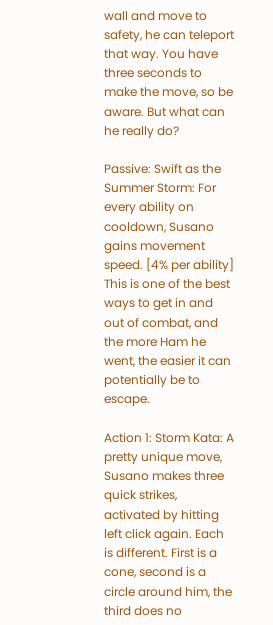wall and move to safety, he can teleport that way. You have three seconds to make the move, so be aware. But what can he really do?

Passive: Swift as the Summer Storm: For every ability on cooldown, Susano gains movement speed. [4% per ability] This is one of the best ways to get in and out of combat, and the more Ham he went, the easier it can potentially be to escape.

Action 1: Storm Kata: A pretty unique move, Susano makes three quick strikes, activated by hitting left click again. Each is different. First is a cone, second is a circle around him, the third does no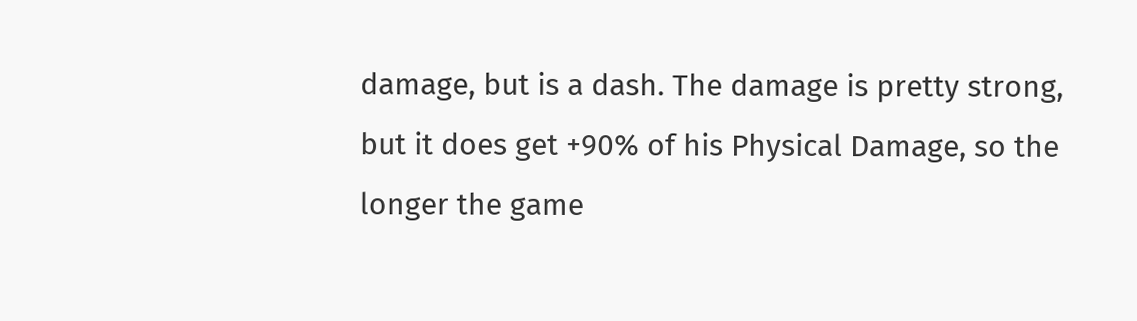damage, but is a dash. The damage is pretty strong, but it does get +90% of his Physical Damage, so the longer the game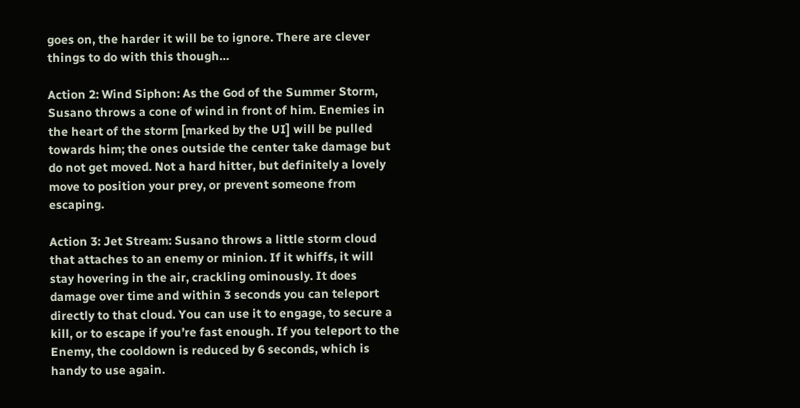goes on, the harder it will be to ignore. There are clever things to do with this though…

Action 2: Wind Siphon: As the God of the Summer Storm, Susano throws a cone of wind in front of him. Enemies in the heart of the storm [marked by the UI] will be pulled towards him; the ones outside the center take damage but do not get moved. Not a hard hitter, but definitely a lovely move to position your prey, or prevent someone from escaping.

Action 3: Jet Stream: Susano throws a little storm cloud that attaches to an enemy or minion. If it whiffs, it will stay hovering in the air, crackling ominously. It does damage over time and within 3 seconds you can teleport directly to that cloud. You can use it to engage, to secure a kill, or to escape if you’re fast enough. If you teleport to the Enemy, the cooldown is reduced by 6 seconds, which is handy to use again.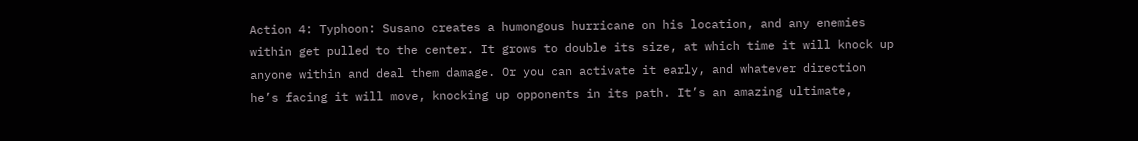Action 4: Typhoon: Susano creates a humongous hurricane on his location, and any enemies within get pulled to the center. It grows to double its size, at which time it will knock up anyone within and deal them damage. Or you can activate it early, and whatever direction he’s facing it will move, knocking up opponents in its path. It’s an amazing ultimate,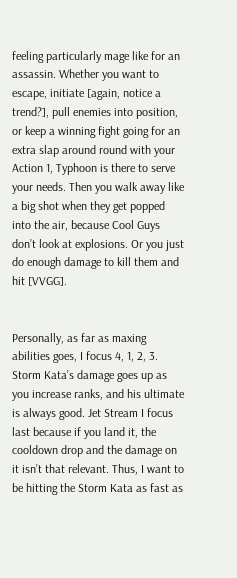feeling particularly mage like for an assassin. Whether you want to escape, initiate [again, notice a trend?], pull enemies into position, or keep a winning fight going for an extra slap around round with your Action 1, Typhoon is there to serve your needs. Then you walk away like a big shot when they get popped into the air, because Cool Guys don’t look at explosions. Or you just do enough damage to kill them and hit [VVGG].


Personally, as far as maxing abilities goes, I focus 4, 1, 2, 3. Storm Kata’s damage goes up as you increase ranks, and his ultimate is always good. Jet Stream I focus last because if you land it, the cooldown drop and the damage on it isn’t that relevant. Thus, I want to be hitting the Storm Kata as fast as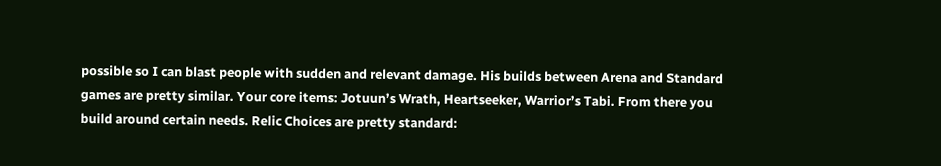possible so I can blast people with sudden and relevant damage. His builds between Arena and Standard games are pretty similar. Your core items: Jotuun’s Wrath, Heartseeker, Warrior’s Tabi. From there you build around certain needs. Relic Choices are pretty standard: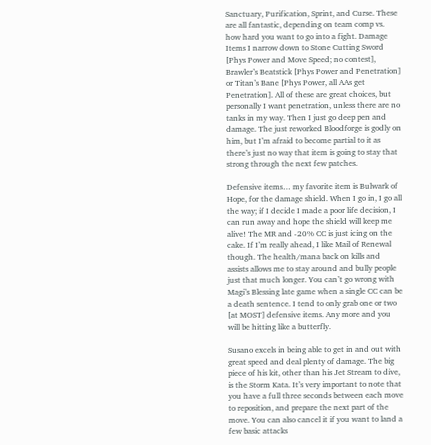Sanctuary, Purification, Sprint, and Curse. These are all fantastic, depending on team comp vs. how hard you want to go into a fight. Damage Items I narrow down to Stone Cutting Sword [Phys Power and Move Speed; no contest], Brawler’s Beatstick [Phys Power and Penetration] or Titan’s Bane [Phys Power, all AAs get Penetration]. All of these are great choices, but personally I want penetration, unless there are no tanks in my way. Then I just go deep pen and damage. The just reworked Bloodforge is godly on him, but I’m afraid to become partial to it as there’s just no way that item is going to stay that strong through the next few patches.

Defensive items… my favorite item is Bulwark of Hope, for the damage shield. When I go in, I go all the way; if I decide I made a poor life decision, I can run away and hope the shield will keep me alive! The MR and -20% CC is just icing on the cake. If I’m really ahead, I like Mail of Renewal though. The health/mana back on kills and assists allows me to stay around and bully people just that much longer. You can’t go wrong with Magi’s Blessing late game when a single CC can be a death sentence. I tend to only grab one or two [at MOST] defensive items. Any more and you will be hitting like a butterfly.

Susano excels in being able to get in and out with great speed and deal plenty of damage. The big piece of his kit, other than his Jet Stream to dive, is the Storm Kata. It’s very important to note that you have a full three seconds between each move to reposition, and prepare the next part of the move. You can also cancel it if you want to land a few basic attacks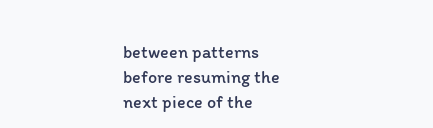between patterns before resuming the next piece of the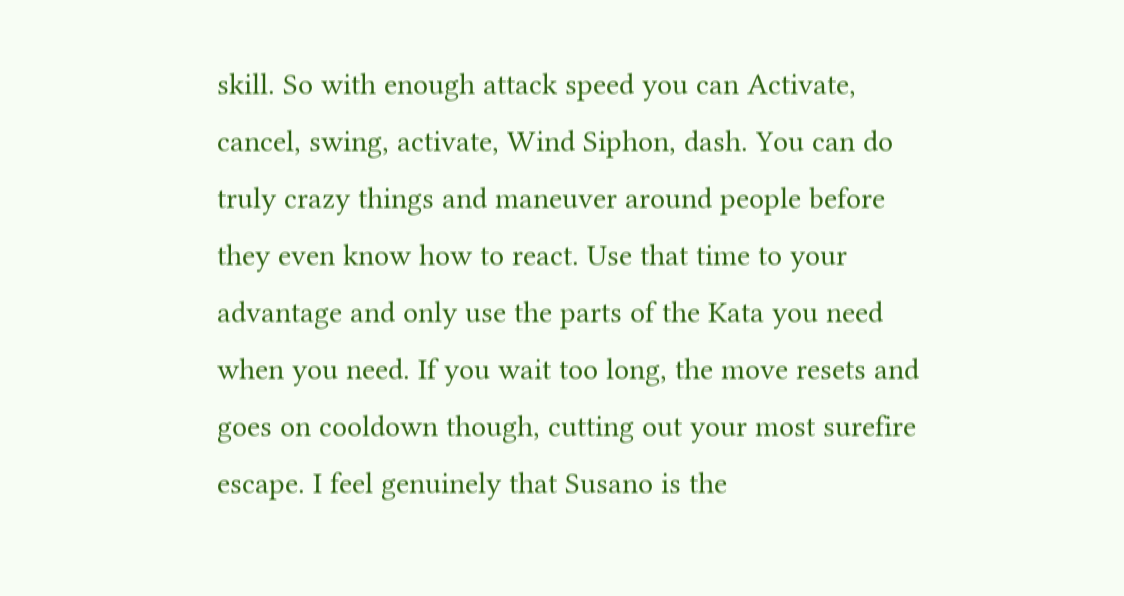skill. So with enough attack speed you can Activate, cancel, swing, activate, Wind Siphon, dash. You can do truly crazy things and maneuver around people before they even know how to react. Use that time to your advantage and only use the parts of the Kata you need when you need. If you wait too long, the move resets and goes on cooldown though, cutting out your most surefire escape. I feel genuinely that Susano is the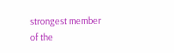strongest member of the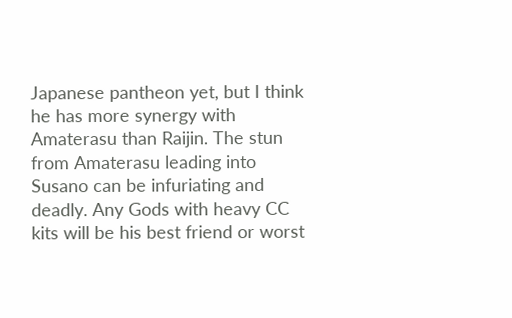Japanese pantheon yet, but I think he has more synergy with Amaterasu than Raijin. The stun from Amaterasu leading into Susano can be infuriating and deadly. Any Gods with heavy CC kits will be his best friend or worst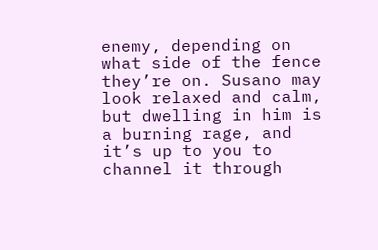enemy, depending on what side of the fence they’re on. Susano may look relaxed and calm, but dwelling in him is a burning rage, and it’s up to you to channel it through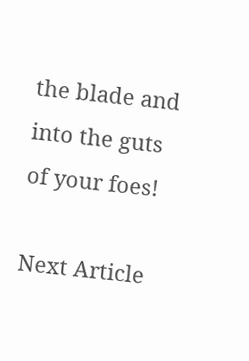the blade and into the guts of your foes!

Next Article